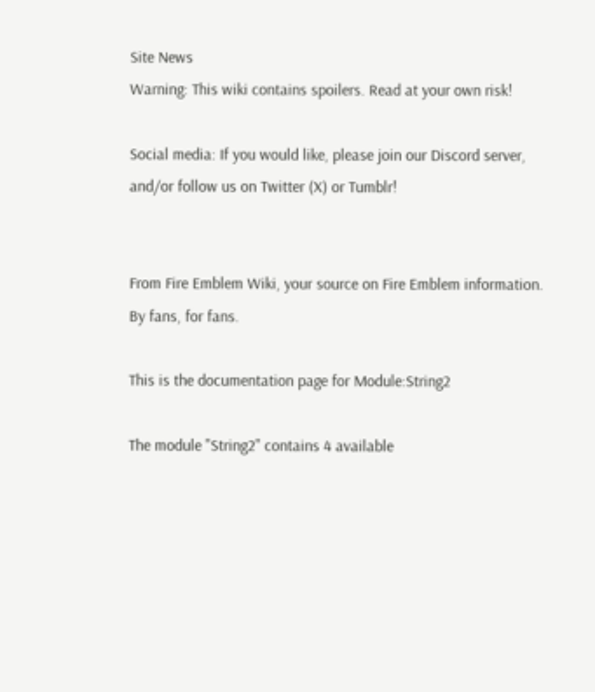Site News
Warning: This wiki contains spoilers. Read at your own risk!

Social media: If you would like, please join our Discord server, and/or follow us on Twitter (X) or Tumblr!


From Fire Emblem Wiki, your source on Fire Emblem information. By fans, for fans.

This is the documentation page for Module:String2

The module "String2" contains 4 available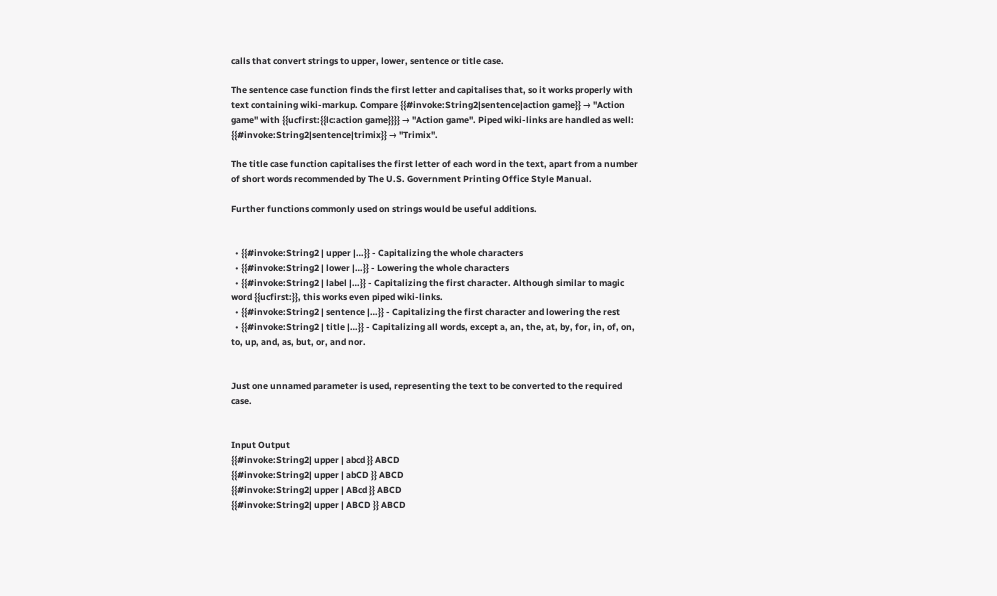calls that convert strings to upper, lower, sentence or title case.

The sentence case function finds the first letter and capitalises that, so it works properly with text containing wiki-markup. Compare {{#invoke:String2|sentence|action game}} → "Action game" with {{ucfirst:{{lc:action game}}}} → "Action game". Piped wiki-links are handled as well: {{#invoke:String2|sentence|trimix}} → "Trimix".

The title case function capitalises the first letter of each word in the text, apart from a number of short words recommended by The U.S. Government Printing Office Style Manual.

Further functions commonly used on strings would be useful additions.


  • {{#invoke:String2 | upper |…}} - Capitalizing the whole characters
  • {{#invoke:String2 | lower |…}} - Lowering the whole characters
  • {{#invoke:String2 | label |…}} - Capitalizing the first character. Although similar to magic word {{ucfirst:}}, this works even piped wiki-links.
  • {{#invoke:String2 | sentence |…}} - Capitalizing the first character and lowering the rest
  • {{#invoke:String2 | title |…}} - Capitalizing all words, except a, an, the, at, by, for, in, of, on, to, up, and, as, but, or, and nor.


Just one unnamed parameter is used, representing the text to be converted to the required case.


Input Output
{{#invoke:String2| upper | abcd }} ABCD
{{#invoke:String2| upper | abCD }} ABCD
{{#invoke:String2| upper | ABcd }} ABCD
{{#invoke:String2| upper | ABCD }} ABCD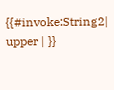{{#invoke:String2| upper | }}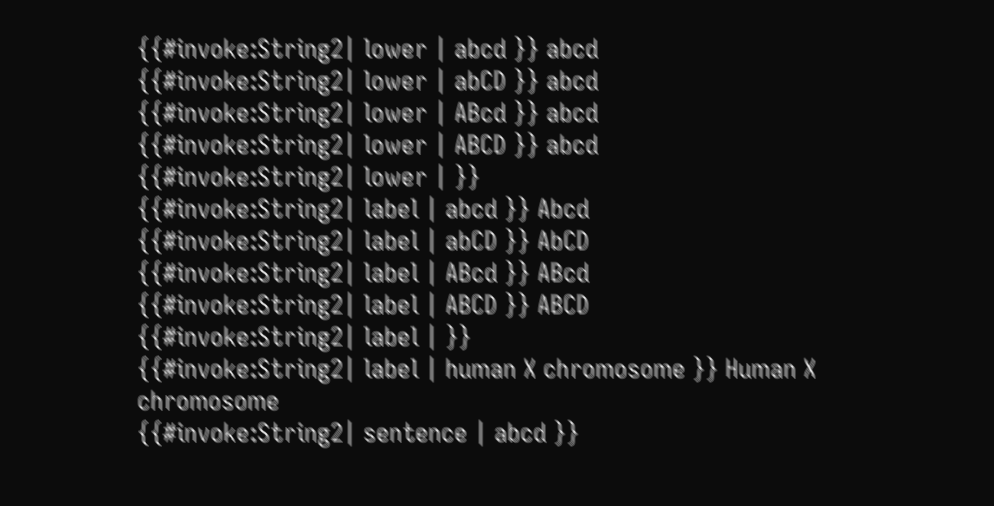{{#invoke:String2| lower | abcd }} abcd
{{#invoke:String2| lower | abCD }} abcd
{{#invoke:String2| lower | ABcd }} abcd
{{#invoke:String2| lower | ABCD }} abcd
{{#invoke:String2| lower | }}
{{#invoke:String2| label | abcd }} Abcd
{{#invoke:String2| label | abCD }} AbCD
{{#invoke:String2| label | ABcd }} ABcd
{{#invoke:String2| label | ABCD }} ABCD
{{#invoke:String2| label | }}
{{#invoke:String2| label | human X chromosome }} Human X chromosome
{{#invoke:String2| sentence | abcd }}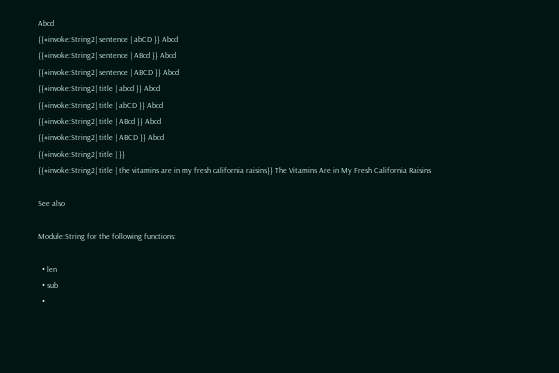Abcd
{{#invoke:String2| sentence | abCD }} Abcd
{{#invoke:String2| sentence | ABcd }} Abcd
{{#invoke:String2| sentence | ABCD }} Abcd
{{#invoke:String2| title | abcd }} Abcd
{{#invoke:String2| title | abCD }} Abcd
{{#invoke:String2| title | ABcd }} Abcd
{{#invoke:String2| title | ABCD }} Abcd
{{#invoke:String2| title | }}
{{#invoke:String2| title | the vitamins are in my fresh california raisins}} The Vitamins Are in My Fresh California Raisins

See also

Module:String for the following functions:

  • len
  • sub
  •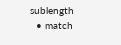sublength
  • match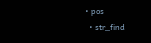• pos
  • str_find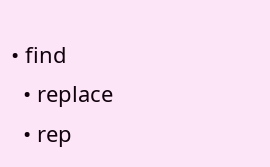• find
  • replace
  • rep